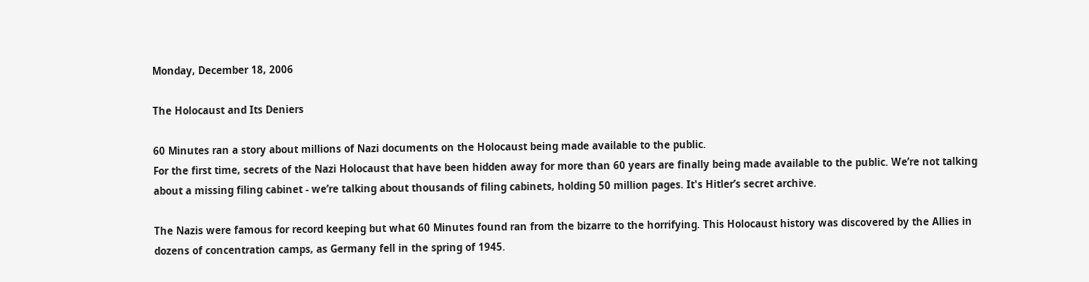Monday, December 18, 2006

The Holocaust and Its Deniers

60 Minutes ran a story about millions of Nazi documents on the Holocaust being made available to the public.
For the first time, secrets of the Nazi Holocaust that have been hidden away for more than 60 years are finally being made available to the public. We’re not talking about a missing filing cabinet - we’re talking about thousands of filing cabinets, holding 50 million pages. It's Hitler’s secret archive.

The Nazis were famous for record keeping but what 60 Minutes found ran from the bizarre to the horrifying. This Holocaust history was discovered by the Allies in dozens of concentration camps, as Germany fell in the spring of 1945.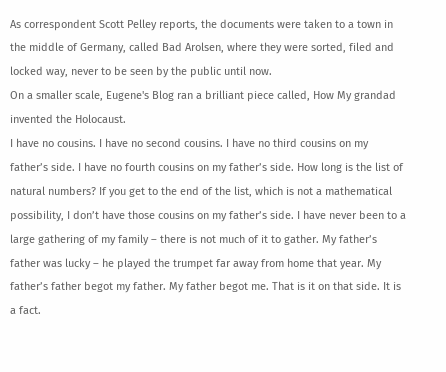As correspondent Scott Pelley reports, the documents were taken to a town in the middle of Germany, called Bad Arolsen, where they were sorted, filed and locked way, never to be seen by the public until now.
On a smaller scale, Eugene's Blog ran a brilliant piece called, How My grandad invented the Holocaust.
I have no cousins. I have no second cousins. I have no third cousins on my father’s side. I have no fourth cousins on my father’s side. How long is the list of natural numbers? If you get to the end of the list, which is not a mathematical possibility, I don’t have those cousins on my father’s side. I have never been to a large gathering of my family – there is not much of it to gather. My father’s father was lucky – he played the trumpet far away from home that year. My father’s father begot my father. My father begot me. That is it on that side. It is a fact.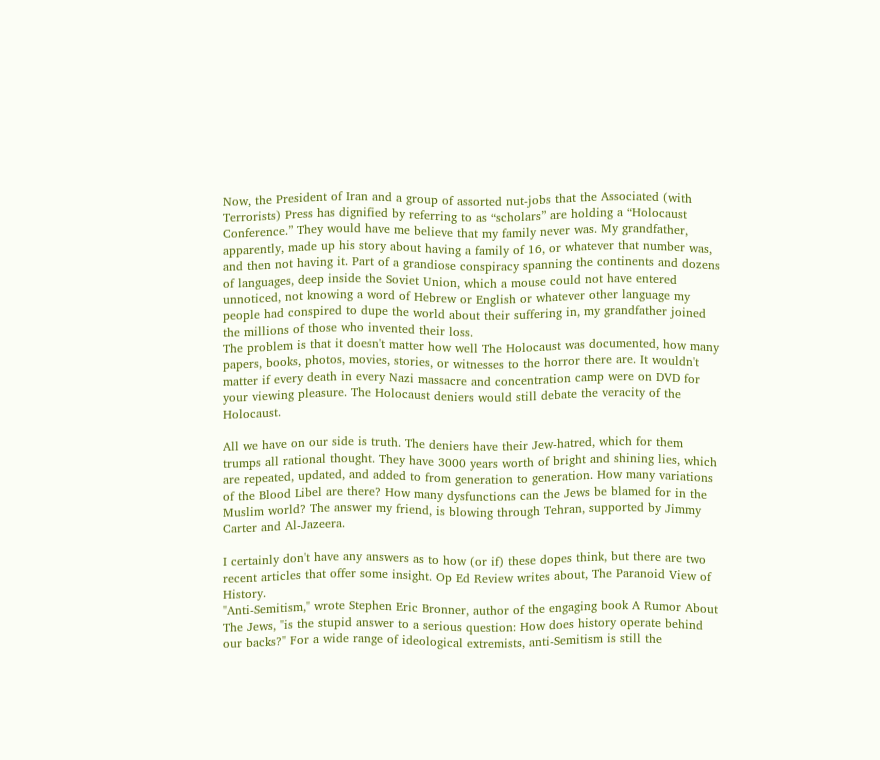Now, the President of Iran and a group of assorted nut-jobs that the Associated (with Terrorists) Press has dignified by referring to as “scholars” are holding a “Holocaust Conference.” They would have me believe that my family never was. My grandfather, apparently, made up his story about having a family of 16, or whatever that number was, and then not having it. Part of a grandiose conspiracy spanning the continents and dozens of languages, deep inside the Soviet Union, which a mouse could not have entered unnoticed, not knowing a word of Hebrew or English or whatever other language my people had conspired to dupe the world about their suffering in, my grandfather joined the millions of those who invented their loss.
The problem is that it doesn't matter how well The Holocaust was documented, how many papers, books, photos, movies, stories, or witnesses to the horror there are. It wouldn't matter if every death in every Nazi massacre and concentration camp were on DVD for your viewing pleasure. The Holocaust deniers would still debate the veracity of the Holocaust.

All we have on our side is truth. The deniers have their Jew-hatred, which for them trumps all rational thought. They have 3000 years worth of bright and shining lies, which are repeated, updated, and added to from generation to generation. How many variations of the Blood Libel are there? How many dysfunctions can the Jews be blamed for in the Muslim world? The answer my friend, is blowing through Tehran, supported by Jimmy Carter and Al-Jazeera.

I certainly don't have any answers as to how (or if) these dopes think, but there are two recent articles that offer some insight. Op Ed Review writes about, The Paranoid View of History.
"Anti-Semitism," wrote Stephen Eric Bronner, author of the engaging book A Rumor About The Jews, "is the stupid answer to a serious question: How does history operate behind our backs?" For a wide range of ideological extremists, anti-Semitism is still the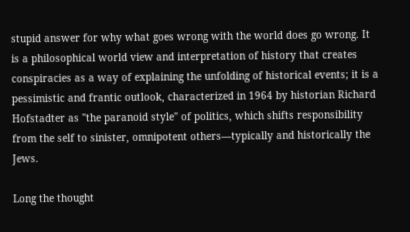stupid answer for why what goes wrong with the world does go wrong. It is a philosophical world view and interpretation of history that creates conspiracies as a way of explaining the unfolding of historical events; it is a pessimistic and frantic outlook, characterized in 1964 by historian Richard Hofstadter as "the paranoid style" of politics, which shifts responsibility from the self to sinister, omnipotent others—typically and historically the Jews.

Long the thought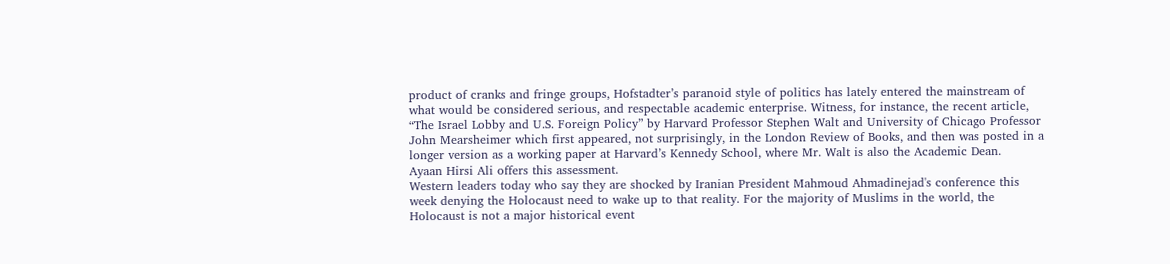product of cranks and fringe groups, Hofstadter’s paranoid style of politics has lately entered the mainstream of what would be considered serious, and respectable academic enterprise. Witness, for instance, the recent article, “The Israel Lobby and U.S. Foreign Policy” by Harvard Professor Stephen Walt and University of Chicago Professor John Mearsheimer which first appeared, not surprisingly, in the London Review of Books, and then was posted in a longer version as a working paper at Harvard’s Kennedy School, where Mr. Walt is also the Academic Dean.
Ayaan Hirsi Ali offers this assessment.
Western leaders today who say they are shocked by Iranian President Mahmoud Ahmadinejad's conference this week denying the Holocaust need to wake up to that reality. For the majority of Muslims in the world, the Holocaust is not a major historical event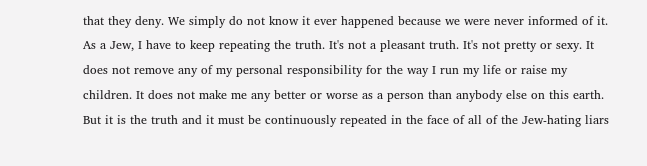that they deny. We simply do not know it ever happened because we were never informed of it.
As a Jew, I have to keep repeating the truth. It's not a pleasant truth. It's not pretty or sexy. It does not remove any of my personal responsibility for the way I run my life or raise my children. It does not make me any better or worse as a person than anybody else on this earth. But it is the truth and it must be continuously repeated in the face of all of the Jew-hating liars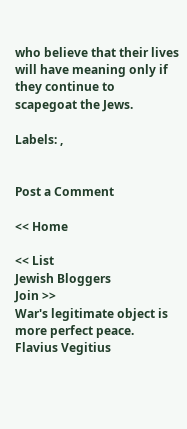who believe that their lives will have meaning only if they continue to scapegoat the Jews.

Labels: ,


Post a Comment

<< Home

<< List
Jewish Bloggers
Join >>
War's legitimate object is more perfect peace. Flavius Vegitius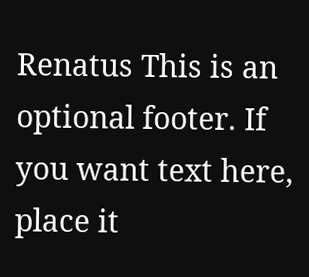Renatus This is an optional footer. If you want text here, place it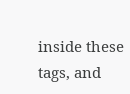inside these tags, and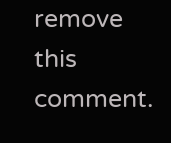remove this comment.